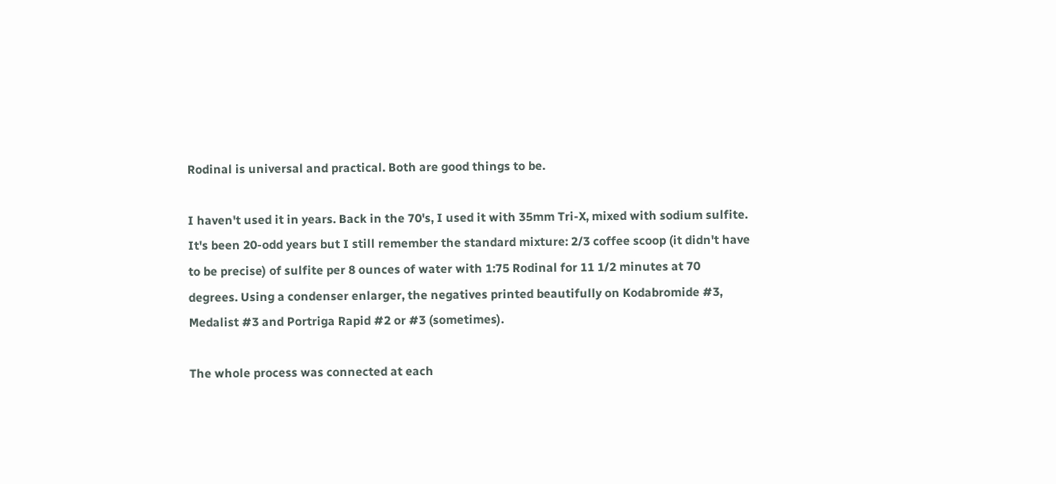Rodinal is universal and practical. Both are good things to be.

I haven't used it in years. Back in the 70's, I used it with 35mm Tri-X, mixed with sodium sulfite. It's been 20-odd years but I still remember the standard mixture: 2/3 coffee scoop (it didn't have to be precise) of sulfite per 8 ounces of water with 1:75 Rodinal for 11 1/2 minutes at 70 degrees. Using a condenser enlarger, the negatives printed beautifully on Kodabromide #3, Medalist #3 and Portriga Rapid #2 or #3 (sometimes).

The whole process was connected at each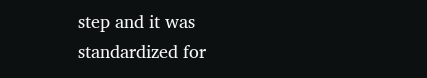step and it was standardized for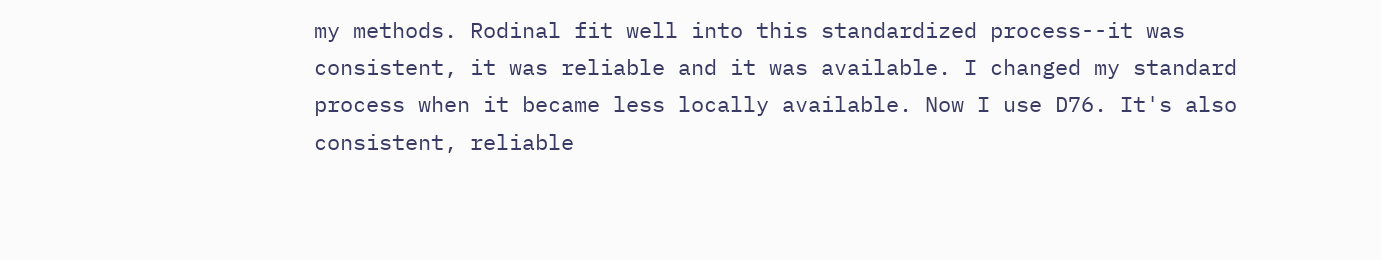my methods. Rodinal fit well into this standardized process--it was consistent, it was reliable and it was available. I changed my standard process when it became less locally available. Now I use D76. It's also consistent, reliable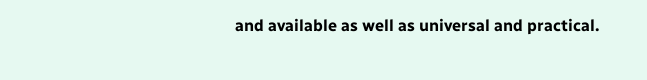and available as well as universal and practical.